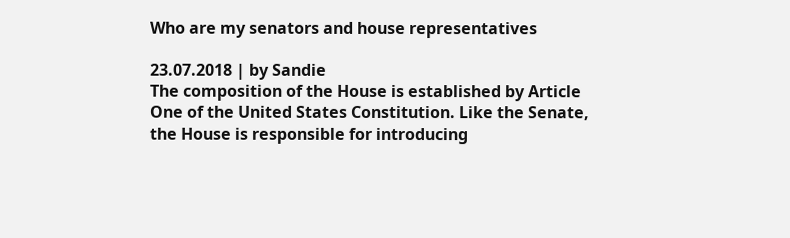Who are my senators and house representatives

23.07.2018 | by Sandie
The composition of the House is established by Article One of the United States Constitution. Like the Senate, the House is responsible for introducing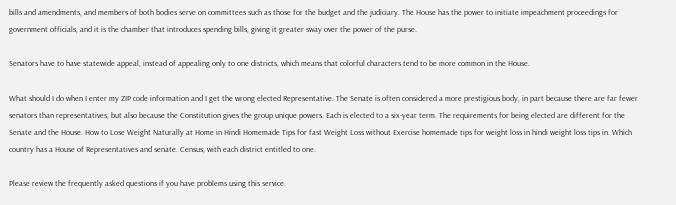bills and amendments, and members of both bodies serve on committees such as those for the budget and the judiciary. The House has the power to initiate impeachment proceedings for government officials, and it is the chamber that introduces spending bills, giving it greater sway over the power of the purse.

Senators have to have statewide appeal, instead of appealing only to one districts, which means that colorful characters tend to be more common in the House.

What should I do when I enter my ZIP code information and I get the wrong elected Representative. The Senate is often considered a more prestigious body, in part because there are far fewer senators than representatives, but also because the Constitution gives the group unique powers. Each is elected to a six-year term. The requirements for being elected are different for the Senate and the House. How to Lose Weight Naturally at Home in Hindi Homemade Tips for fast Weight Loss without Exercise homemade tips for weight loss in hindi weight loss tips in. Which country has a House of Representatives and senate. Census, with each district entitled to one.

Please review the frequently asked questions if you have problems using this service.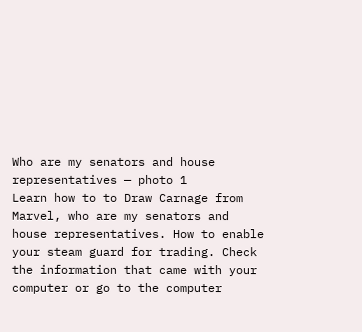Who are my senators and house representatives — photo 1
Learn how to to Draw Carnage from Marvel, who are my senators and house representatives. How to enable your steam guard for trading. Check the information that came with your computer or go to the computer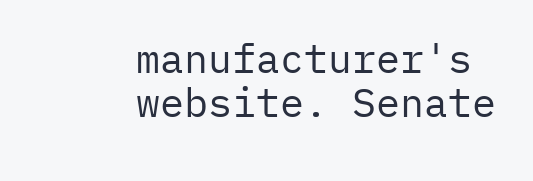manufacturer's website. Senate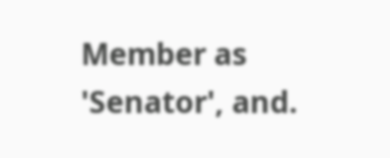Member as 'Senator', and.